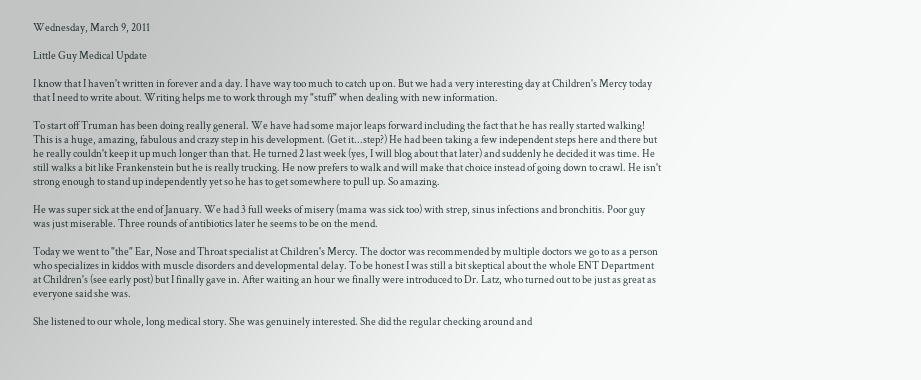Wednesday, March 9, 2011

Little Guy Medical Update

I know that I haven't written in forever and a day. I have way too much to catch up on. But we had a very interesting day at Children's Mercy today that I need to write about. Writing helps me to work through my "stuff" when dealing with new information.

To start off Truman has been doing really general. We have had some major leaps forward including the fact that he has really started walking! This is a huge, amazing, fabulous and crazy step in his development. (Get it...step?) He had been taking a few independent steps here and there but he really couldn't keep it up much longer than that. He turned 2 last week (yes, I will blog about that later) and suddenly he decided it was time. He still walks a bit like Frankenstein but he is really trucking. He now prefers to walk and will make that choice instead of going down to crawl. He isn't strong enough to stand up independently yet so he has to get somewhere to pull up. So amazing.

He was super sick at the end of January. We had 3 full weeks of misery (mama was sick too) with strep, sinus infections and bronchitis. Poor guy was just miserable. Three rounds of antibiotics later he seems to be on the mend.

Today we went to "the" Ear, Nose and Throat specialist at Children's Mercy. The doctor was recommended by multiple doctors we go to as a person who specializes in kiddos with muscle disorders and developmental delay. To be honest I was still a bit skeptical about the whole ENT Department at Children's (see early post) but I finally gave in. After waiting an hour we finally were introduced to Dr. Latz, who turned out to be just as great as everyone said she was.

She listened to our whole, long medical story. She was genuinely interested. She did the regular checking around and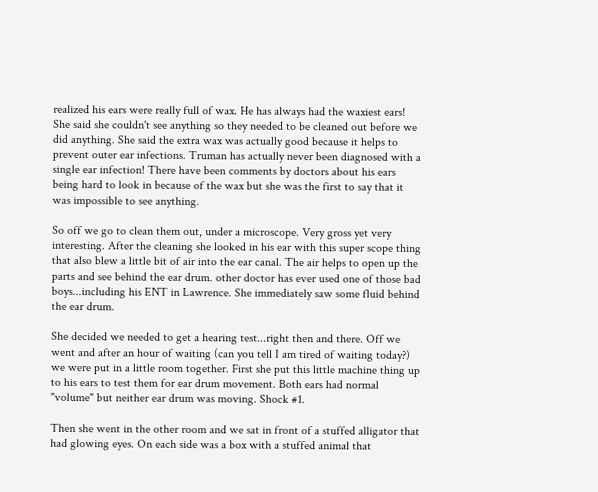realized his ears were really full of wax. He has always had the waxiest ears! She said she couldn't see anything so they needed to be cleaned out before we did anything. She said the extra wax was actually good because it helps to prevent outer ear infections. Truman has actually never been diagnosed with a single ear infection! There have been comments by doctors about his ears being hard to look in because of the wax but she was the first to say that it was impossible to see anything.

So off we go to clean them out, under a microscope. Very gross yet very interesting. After the cleaning she looked in his ear with this super scope thing that also blew a little bit of air into the ear canal. The air helps to open up the parts and see behind the ear drum. other doctor has ever used one of those bad boys...including his ENT in Lawrence. She immediately saw some fluid behind the ear drum.

She decided we needed to get a hearing test...right then and there. Off we went and after an hour of waiting (can you tell I am tired of waiting today?) we were put in a little room together. First she put this little machine thing up to his ears to test them for ear drum movement. Both ears had normal "volume" but neither ear drum was moving. Shock #1.

Then she went in the other room and we sat in front of a stuffed alligator that had glowing eyes. On each side was a box with a stuffed animal that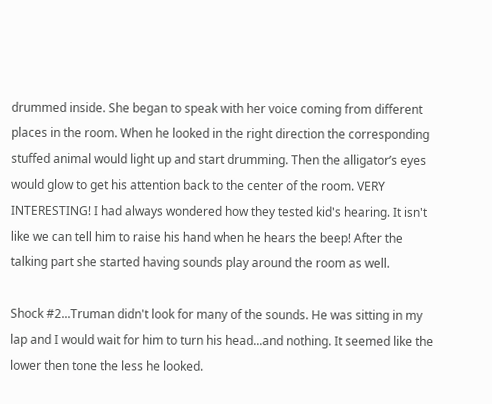drummed inside. She began to speak with her voice coming from different places in the room. When he looked in the right direction the corresponding stuffed animal would light up and start drumming. Then the alligator’s eyes would glow to get his attention back to the center of the room. VERY INTERESTING! I had always wondered how they tested kid's hearing. It isn't like we can tell him to raise his hand when he hears the beep! After the talking part she started having sounds play around the room as well.

Shock #2...Truman didn't look for many of the sounds. He was sitting in my lap and I would wait for him to turn his head...and nothing. It seemed like the lower then tone the less he looked.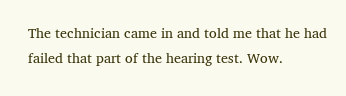The technician came in and told me that he had failed that part of the hearing test. Wow.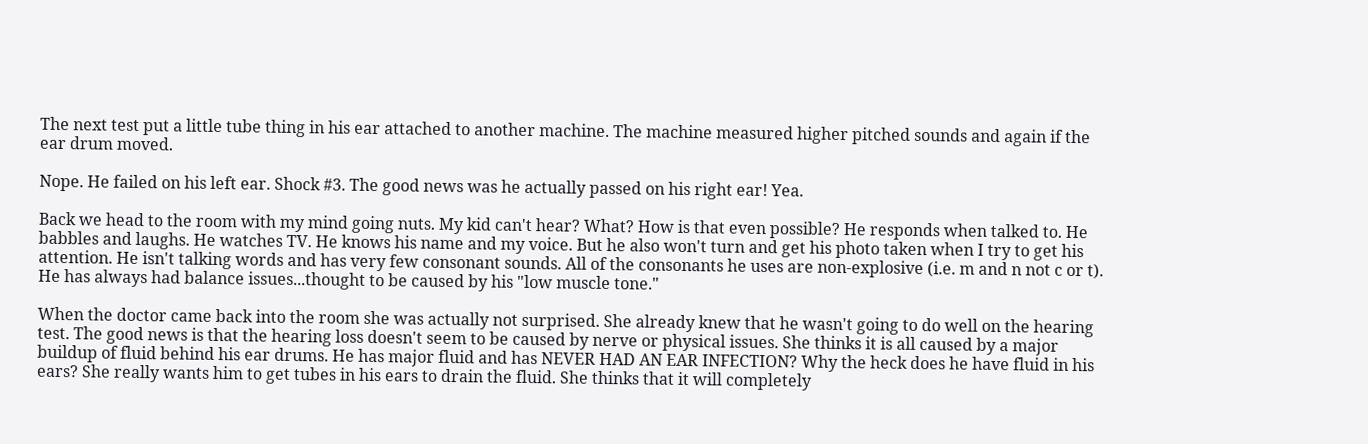The next test put a little tube thing in his ear attached to another machine. The machine measured higher pitched sounds and again if the ear drum moved.

Nope. He failed on his left ear. Shock #3. The good news was he actually passed on his right ear! Yea.

Back we head to the room with my mind going nuts. My kid can't hear? What? How is that even possible? He responds when talked to. He babbles and laughs. He watches TV. He knows his name and my voice. But he also won't turn and get his photo taken when I try to get his attention. He isn't talking words and has very few consonant sounds. All of the consonants he uses are non-explosive (i.e. m and n not c or t). He has always had balance issues...thought to be caused by his "low muscle tone."

When the doctor came back into the room she was actually not surprised. She already knew that he wasn't going to do well on the hearing test. The good news is that the hearing loss doesn't seem to be caused by nerve or physical issues. She thinks it is all caused by a major buildup of fluid behind his ear drums. He has major fluid and has NEVER HAD AN EAR INFECTION? Why the heck does he have fluid in his ears? She really wants him to get tubes in his ears to drain the fluid. She thinks that it will completely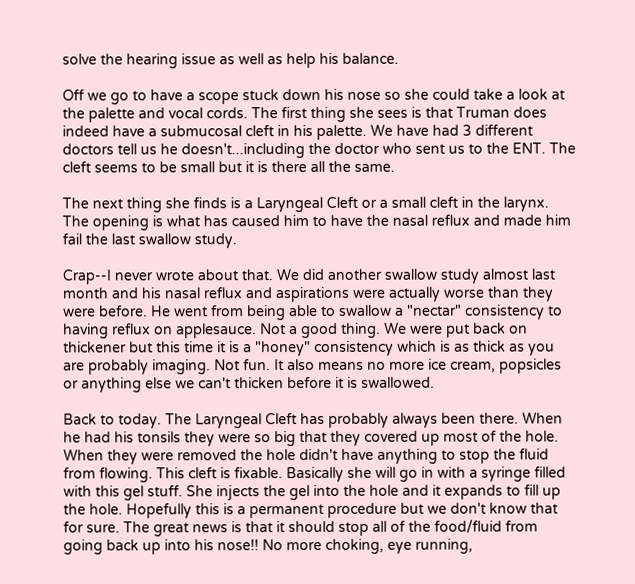solve the hearing issue as well as help his balance.

Off we go to have a scope stuck down his nose so she could take a look at the palette and vocal cords. The first thing she sees is that Truman does indeed have a submucosal cleft in his palette. We have had 3 different doctors tell us he doesn't...including the doctor who sent us to the ENT. The cleft seems to be small but it is there all the same.

The next thing she finds is a Laryngeal Cleft or a small cleft in the larynx. The opening is what has caused him to have the nasal reflux and made him fail the last swallow study.

Crap--I never wrote about that. We did another swallow study almost last month and his nasal reflux and aspirations were actually worse than they were before. He went from being able to swallow a "nectar" consistency to having reflux on applesauce. Not a good thing. We were put back on thickener but this time it is a "honey" consistency which is as thick as you are probably imaging. Not fun. It also means no more ice cream, popsicles or anything else we can't thicken before it is swallowed.

Back to today. The Laryngeal Cleft has probably always been there. When he had his tonsils they were so big that they covered up most of the hole. When they were removed the hole didn't have anything to stop the fluid from flowing. This cleft is fixable. Basically she will go in with a syringe filled with this gel stuff. She injects the gel into the hole and it expands to fill up the hole. Hopefully this is a permanent procedure but we don't know that for sure. The great news is that it should stop all of the food/fluid from going back up into his nose!! No more choking, eye running,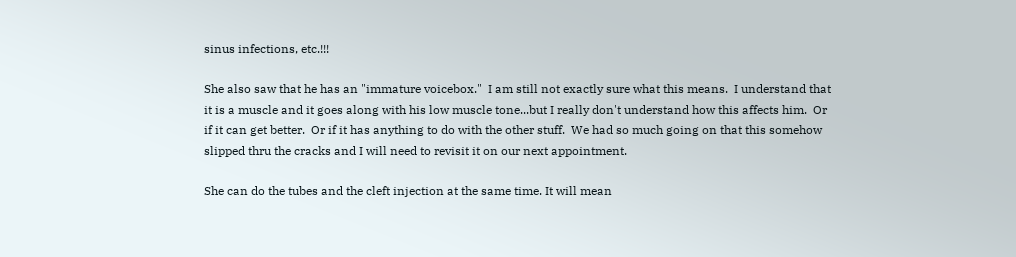sinus infections, etc.!!!

She also saw that he has an "immature voicebox."  I am still not exactly sure what this means.  I understand that it is a muscle and it goes along with his low muscle tone...but I really don't understand how this affects him.  Or if it can get better.  Or if it has anything to do with the other stuff.  We had so much going on that this somehow slipped thru the cracks and I will need to revisit it on our next appointment.

She can do the tubes and the cleft injection at the same time. It will mean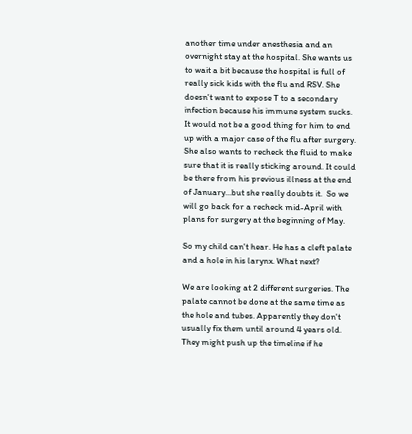another time under anesthesia and an overnight stay at the hospital. She wants us to wait a bit because the hospital is full of really sick kids with the flu and RSV. She doesn't want to expose T to a secondary infection because his immune system sucks. It would not be a good thing for him to end up with a major case of the flu after surgery. She also wants to recheck the fluid to make sure that it is really sticking around. It could be there from his previous illness at the end of January...but she really doubts it.  So we will go back for a recheck mid-April with plans for surgery at the beginning of May.

So my child can't hear. He has a cleft palate and a hole in his larynx. What next?

We are looking at 2 different surgeries. The palate cannot be done at the same time as the hole and tubes. Apparently they don't usually fix them until around 4 years old. They might push up the timeline if he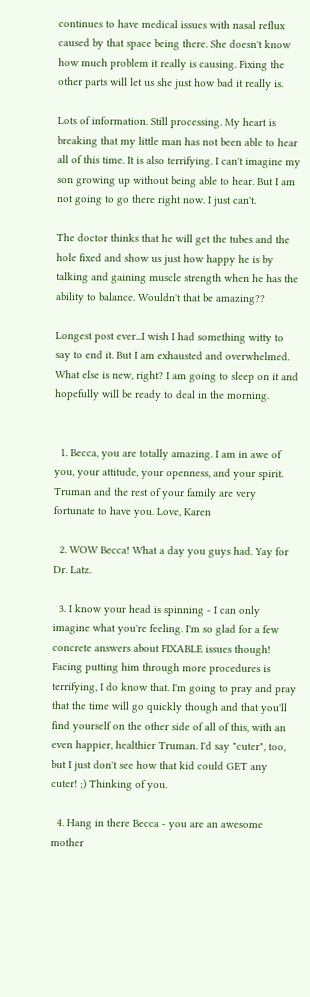continues to have medical issues with nasal reflux caused by that space being there. She doesn't know how much problem it really is causing. Fixing the other parts will let us she just how bad it really is.

Lots of information. Still processing. My heart is breaking that my little man has not been able to hear all of this time. It is also terrifying. I can't imagine my son growing up without being able to hear. But I am not going to go there right now. I just can't.

The doctor thinks that he will get the tubes and the hole fixed and show us just how happy he is by talking and gaining muscle strength when he has the ability to balance. Wouldn't that be amazing??

Longest post ever...I wish I had something witty to say to end it. But I am exhausted and overwhelmed. What else is new, right? I am going to sleep on it and hopefully will be ready to deal in the morning.


  1. Becca, you are totally amazing. I am in awe of you, your attitude, your openness, and your spirit. Truman and the rest of your family are very fortunate to have you. Love, Karen

  2. WOW Becca! What a day you guys had. Yay for Dr. Latz.

  3. I know your head is spinning - I can only imagine what you're feeling. I'm so glad for a few concrete answers about FIXABLE issues though! Facing putting him through more procedures is terrifying, I do know that. I'm going to pray and pray that the time will go quickly though and that you'll find yourself on the other side of all of this, with an even happier, healthier Truman. I'd say "cuter", too, but I just don't see how that kid could GET any cuter! ;) Thinking of you.

  4. Hang in there Becca - you are an awesome mother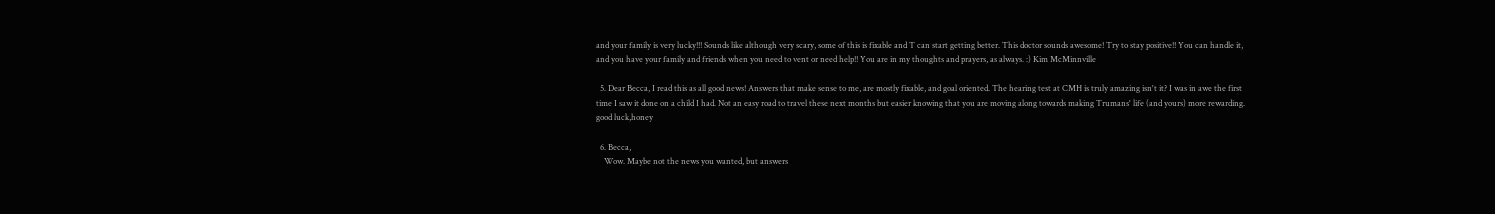and your family is very lucky!!! Sounds like although very scary, some of this is fixable and T can start getting better. This doctor sounds awesome! Try to stay positive!! You can handle it, and you have your family and friends when you need to vent or need help!! You are in my thoughts and prayers, as always. :) Kim McMinnville

  5. Dear Becca, I read this as all good news! Answers that make sense to me, are mostly fixable, and goal oriented. The hearing test at CMH is truly amazing isn't it? I was in awe the first time I saw it done on a child I had. Not an easy road to travel these next months but easier knowing that you are moving along towards making Trumans' life (and yours) more rewarding. good luck,honey

  6. Becca,
    Wow. Maybe not the news you wanted, but answers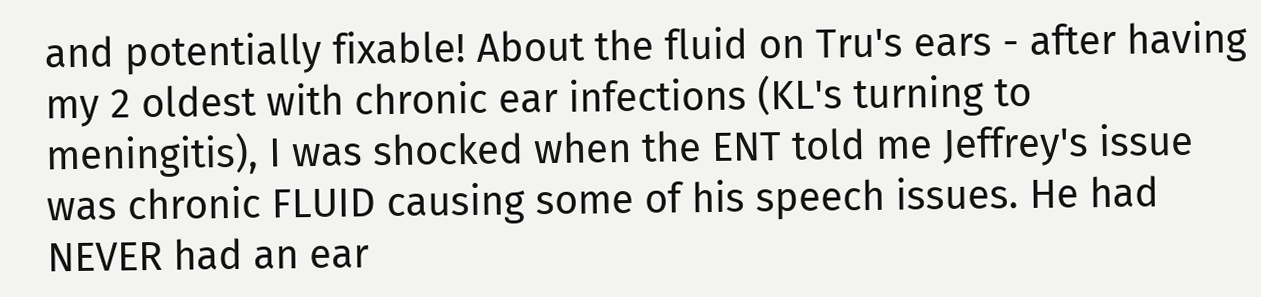and potentially fixable! About the fluid on Tru's ears - after having my 2 oldest with chronic ear infections (KL's turning to meningitis), I was shocked when the ENT told me Jeffrey's issue was chronic FLUID causing some of his speech issues. He had NEVER had an ear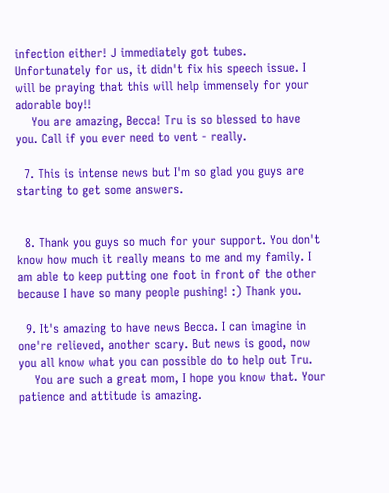infection either! J immediately got tubes. Unfortunately for us, it didn't fix his speech issue. I will be praying that this will help immensely for your adorable boy!!
    You are amazing, Becca! Tru is so blessed to have you. Call if you ever need to vent - really.

  7. This is intense news but I'm so glad you guys are starting to get some answers.


  8. Thank you guys so much for your support. You don't know how much it really means to me and my family. I am able to keep putting one foot in front of the other because I have so many people pushing! :) Thank you.

  9. It's amazing to have news Becca. I can imagine in one're relieved, another scary. But news is good, now you all know what you can possible do to help out Tru.
    You are such a great mom, I hope you know that. Your patience and attitude is amazing.